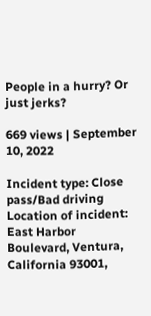People in a hurry? Or just jerks?

669 views | September 10, 2022

Incident type: Close pass/Bad driving
Location of incident: East Harbor Boulevard, Ventura, California 93001,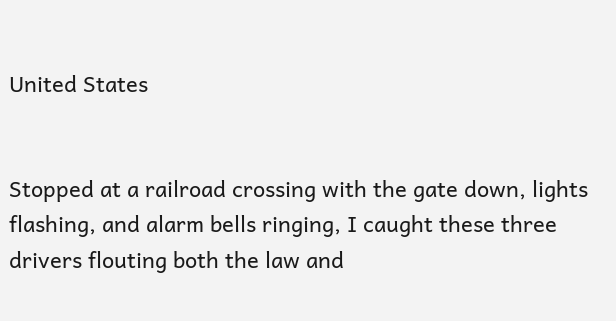United States


Stopped at a railroad crossing with the gate down, lights flashing, and alarm bells ringing, I caught these three drivers flouting both the law and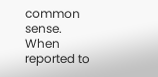common sense. When reported to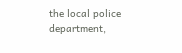the local police department,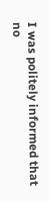I was politely informed that no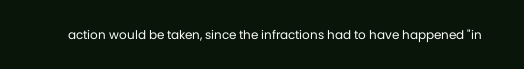action would be taken, since the infractions had to have happened "in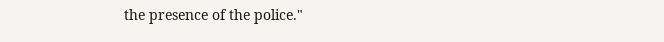the presence of the police."